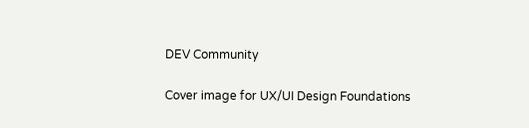DEV Community

Cover image for UX/UI Design Foundations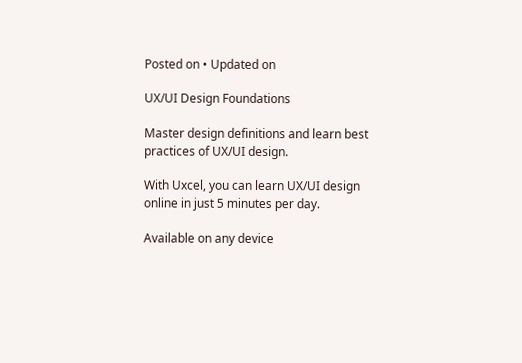Posted on • Updated on

UX/UI Design Foundations

Master design definitions and learn best practices of UX/UI design.

With Uxcel, you can learn UX/UI design online in just 5 minutes per day.

Available on any device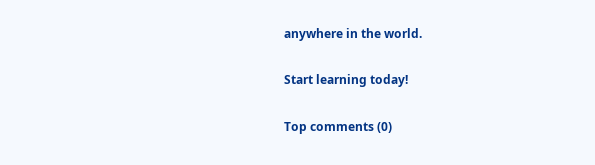anywhere in the world.

Start learning today!

Top comments (0)